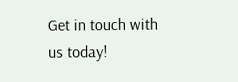Get in touch with us today!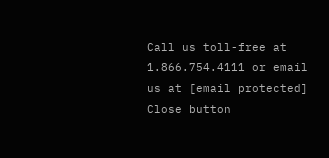Call us toll-free at 1.866.754.4111 or email us at [email protected] Close button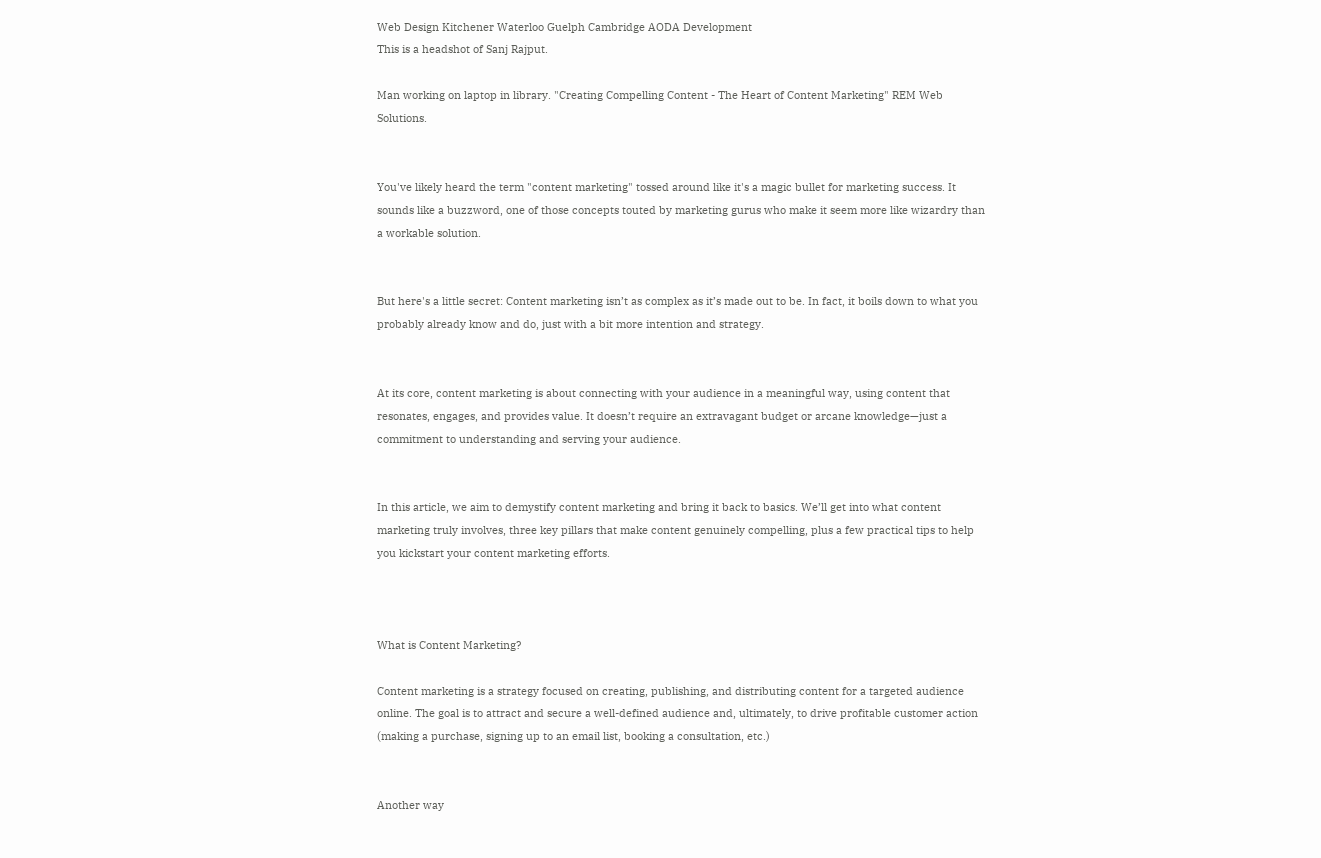Web Design Kitchener Waterloo Guelph Cambridge AODA Development
This is a headshot of Sanj Rajput.

Man working on laptop in library. "Creating Compelling Content - The Heart of Content Marketing" REM Web Solutions.


You've likely heard the term "content marketing" tossed around like it's a magic bullet for marketing success. It sounds like a buzzword, one of those concepts touted by marketing gurus who make it seem more like wizardry than a workable solution.


But here's a little secret: Content marketing isn’t as complex as it’s made out to be. In fact, it boils down to what you probably already know and do, just with a bit more intention and strategy.


At its core, content marketing is about connecting with your audience in a meaningful way, using content that resonates, engages, and provides value. It doesn’t require an extravagant budget or arcane knowledge—just a commitment to understanding and serving your audience.


In this article, we aim to demystify content marketing and bring it back to basics. We’ll get into what content marketing truly involves, three key pillars that make content genuinely compelling, plus a few practical tips to help you kickstart your content marketing efforts.



What is Content Marketing?

Content marketing is a strategy focused on creating, publishing, and distributing content for a targeted audience online. The goal is to attract and secure a well-defined audience and, ultimately, to drive profitable customer action (making a purchase, signing up to an email list, booking a consultation, etc.)


Another way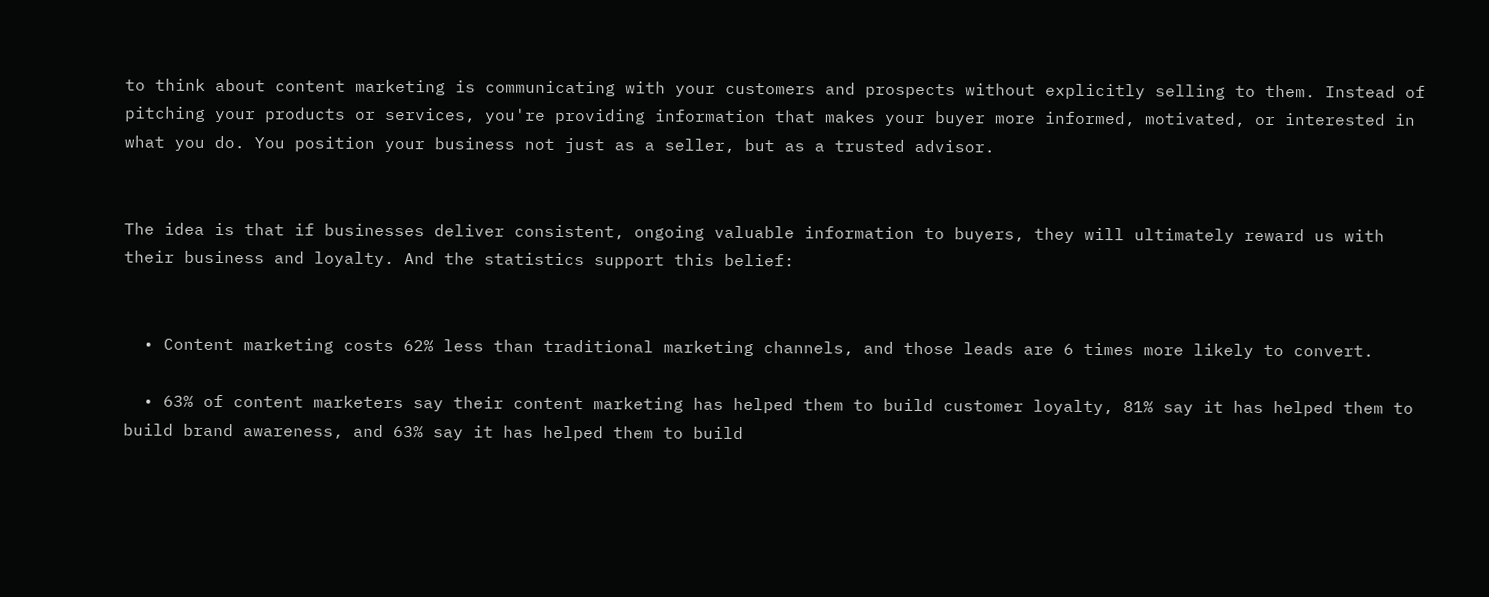to think about content marketing is communicating with your customers and prospects without explicitly selling to them. Instead of pitching your products or services, you're providing information that makes your buyer more informed, motivated, or interested in what you do. You position your business not just as a seller, but as a trusted advisor.


The idea is that if businesses deliver consistent, ongoing valuable information to buyers, they will ultimately reward us with their business and loyalty. And the statistics support this belief:


  • Content marketing costs 62% less than traditional marketing channels, and those leads are 6 times more likely to convert.

  • 63% of content marketers say their content marketing has helped them to build customer loyalty, 81% say it has helped them to build brand awareness, and 63% say it has helped them to build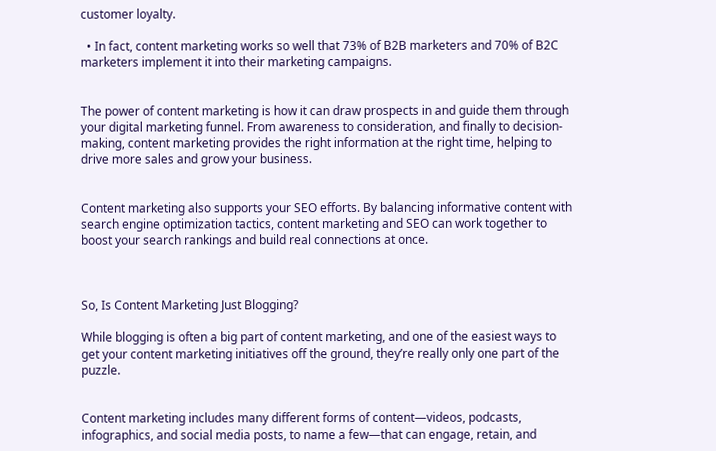customer loyalty.

  • In fact, content marketing works so well that 73% of B2B marketers and 70% of B2C marketers implement it into their marketing campaigns.


The power of content marketing is how it can draw prospects in and guide them through your digital marketing funnel. From awareness to consideration, and finally to decision-making, content marketing provides the right information at the right time, helping to drive more sales and grow your business.


Content marketing also supports your SEO efforts. By balancing informative content with search engine optimization tactics, content marketing and SEO can work together to boost your search rankings and build real connections at once.



So, Is Content Marketing Just Blogging?

While blogging is often a big part of content marketing, and one of the easiest ways to get your content marketing initiatives off the ground, they’re really only one part of the puzzle.


Content marketing includes many different forms of content—videos, podcasts, infographics, and social media posts, to name a few—that can engage, retain, and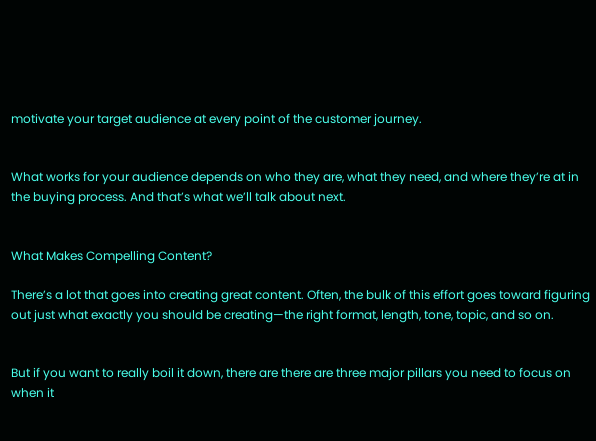motivate your target audience at every point of the customer journey.


What works for your audience depends on who they are, what they need, and where they’re at in the buying process. And that’s what we’ll talk about next.


What Makes Compelling Content?

There’s a lot that goes into creating great content. Often, the bulk of this effort goes toward figuring out just what exactly you should be creating—the right format, length, tone, topic, and so on.


But if you want to really boil it down, there are there are three major pillars you need to focus on when it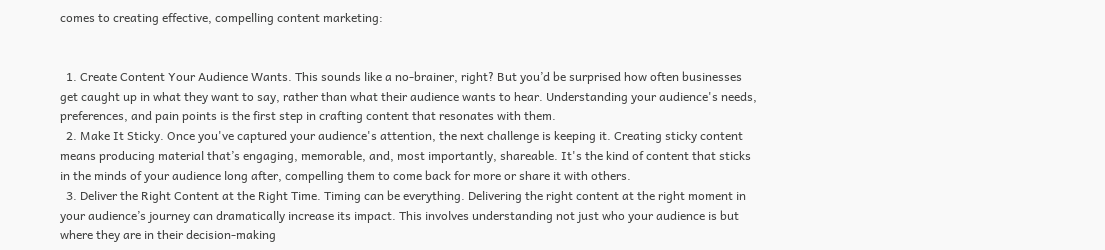comes to creating effective, compelling content marketing:


  1. Create Content Your Audience Wants. This sounds like a no-brainer, right? But you’d be surprised how often businesses get caught up in what they want to say, rather than what their audience wants to hear. Understanding your audience's needs, preferences, and pain points is the first step in crafting content that resonates with them.
  2. Make It Sticky. Once you've captured your audience's attention, the next challenge is keeping it. Creating sticky content means producing material that’s engaging, memorable, and, most importantly, shareable. It's the kind of content that sticks in the minds of your audience long after, compelling them to come back for more or share it with others.
  3. Deliver the Right Content at the Right Time. Timing can be everything. Delivering the right content at the right moment in your audience’s journey can dramatically increase its impact. This involves understanding not just who your audience is but where they are in their decision-making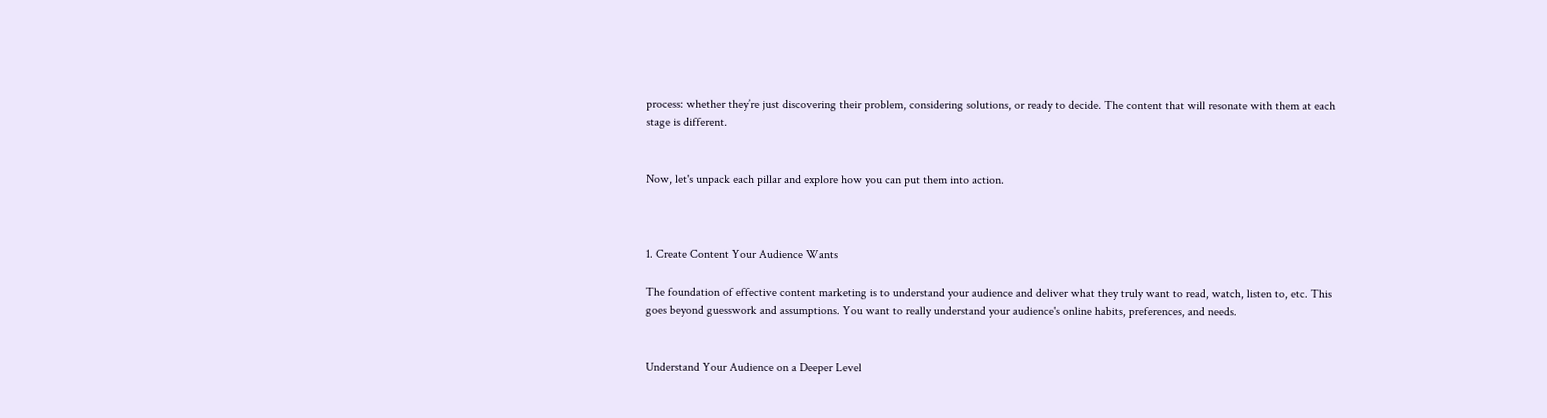process: whether they’re just discovering their problem, considering solutions, or ready to decide. The content that will resonate with them at each stage is different.


Now, let's unpack each pillar and explore how you can put them into action.



1. Create Content Your Audience Wants

The foundation of effective content marketing is to understand your audience and deliver what they truly want to read, watch, listen to, etc. This goes beyond guesswork and assumptions. You want to really understand your audience's online habits, preferences, and needs.


Understand Your Audience on a Deeper Level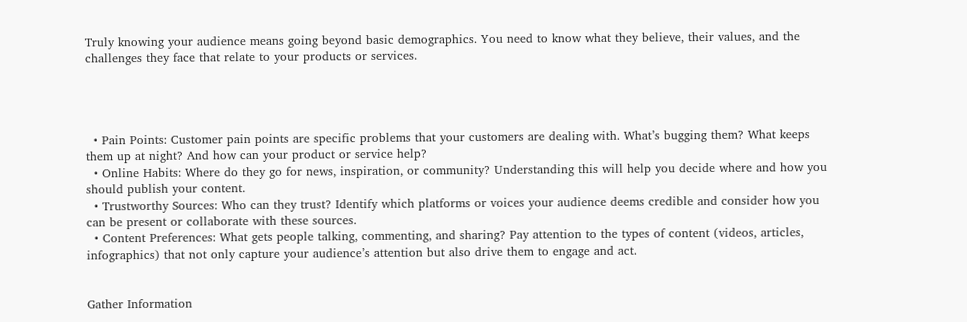Truly knowing your audience means going beyond basic demographics. You need to know what they believe, their values, and the challenges they face that relate to your products or services.




  • Pain Points: Customer pain points are specific problems that your customers are dealing with. What’s bugging them? What keeps them up at night? And how can your product or service help?
  • Online Habits: Where do they go for news, inspiration, or community? Understanding this will help you decide where and how you should publish your content.
  • Trustworthy Sources: Who can they trust? Identify which platforms or voices your audience deems credible and consider how you can be present or collaborate with these sources.
  • Content Preferences: What gets people talking, commenting, and sharing? Pay attention to the types of content (videos, articles, infographics) that not only capture your audience’s attention but also drive them to engage and act.


Gather Information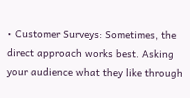• Customer Surveys: Sometimes, the direct approach works best. Asking your audience what they like through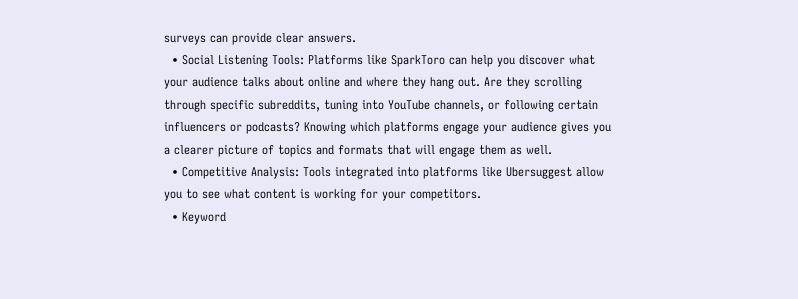surveys can provide clear answers.
  • Social Listening Tools: Platforms like SparkToro can help you discover what your audience talks about online and where they hang out. Are they scrolling through specific subreddits, tuning into YouTube channels, or following certain influencers or podcasts? Knowing which platforms engage your audience gives you a clearer picture of topics and formats that will engage them as well.
  • Competitive Analysis: Tools integrated into platforms like Ubersuggest allow you to see what content is working for your competitors.
  • Keyword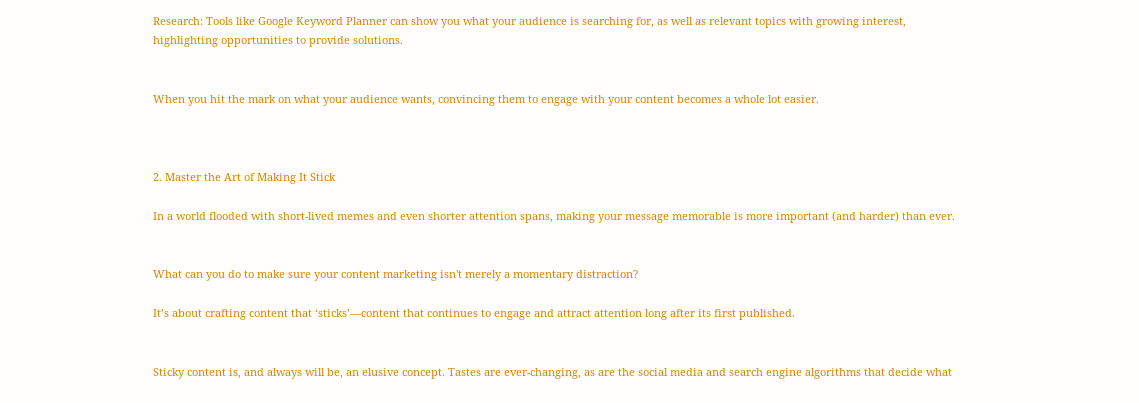Research: Tools like Google Keyword Planner can show you what your audience is searching for, as well as relevant topics with growing interest, highlighting opportunities to provide solutions.


When you hit the mark on what your audience wants, convincing them to engage with your content becomes a whole lot easier.



2. Master the Art of Making It Stick

In a world flooded with short-lived memes and even shorter attention spans, making your message memorable is more important (and harder) than ever.


What can you do to make sure your content marketing isn't merely a momentary distraction?

It’s about crafting content that ‘sticks’—content that continues to engage and attract attention long after its first published.


Sticky content is, and always will be, an elusive concept. Tastes are ever-changing, as are the social media and search engine algorithms that decide what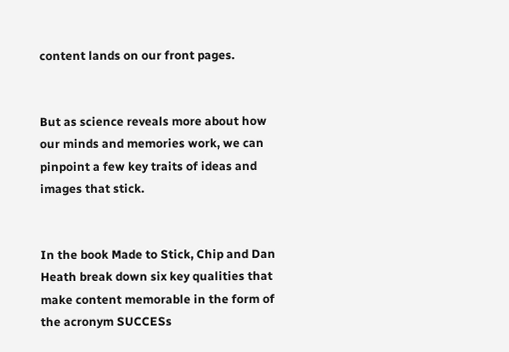content lands on our front pages.


But as science reveals more about how our minds and memories work, we can pinpoint a few key traits of ideas and images that stick.


In the book Made to Stick, Chip and Dan Heath break down six key qualities that make content memorable in the form of the acronym SUCCESs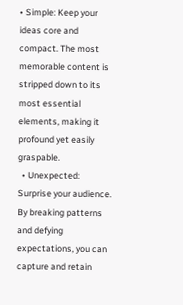• Simple: Keep your ideas core and compact. The most memorable content is stripped down to its most essential elements, making it profound yet easily graspable.
  • Unexpected: Surprise your audience. By breaking patterns and defying expectations, you can capture and retain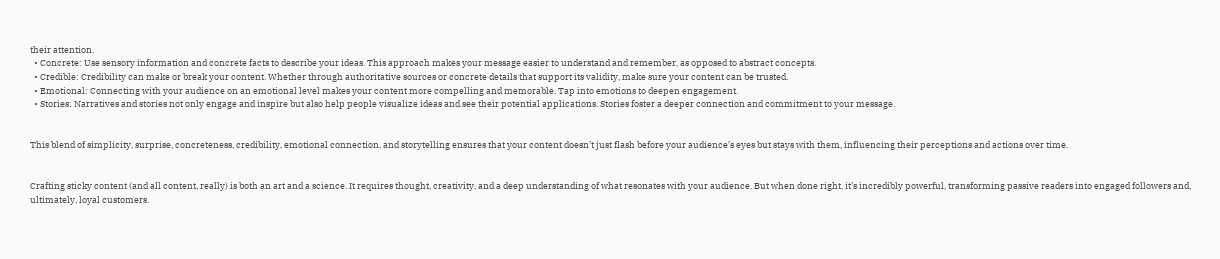their attention.
  • Concrete: Use sensory information and concrete facts to describe your ideas. This approach makes your message easier to understand and remember, as opposed to abstract concepts.
  • Credible: Credibility can make or break your content. Whether through authoritative sources or concrete details that support its validity, make sure your content can be trusted.
  • Emotional: Connecting with your audience on an emotional level makes your content more compelling and memorable. Tap into emotions to deepen engagement.
  • Stories: Narratives and stories not only engage and inspire but also help people visualize ideas and see their potential applications. Stories foster a deeper connection and commitment to your message.


This blend of simplicity, surprise, concreteness, credibility, emotional connection, and storytelling ensures that your content doesn’t just flash before your audience’s eyes but stays with them, influencing their perceptions and actions over time.


Crafting sticky content (and all content, really) is both an art and a science. It requires thought, creativity, and a deep understanding of what resonates with your audience. But when done right, it’s incredibly powerful, transforming passive readers into engaged followers and, ultimately, loyal customers.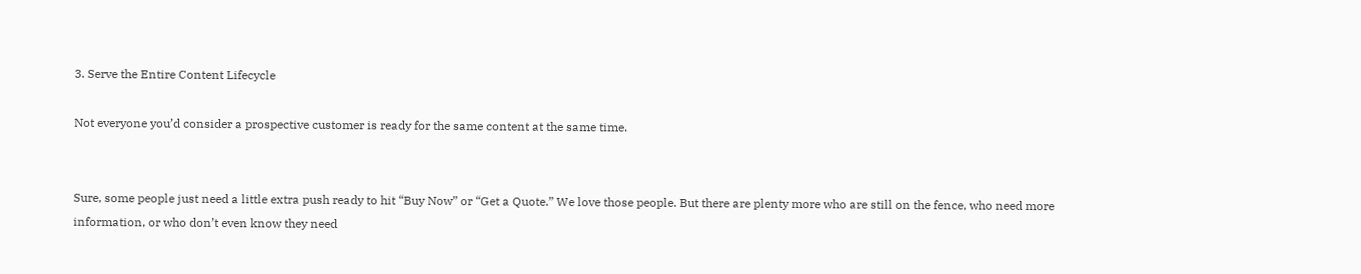3. Serve the Entire Content Lifecycle

Not everyone you’d consider a prospective customer is ready for the same content at the same time.


Sure, some people just need a little extra push ready to hit “Buy Now” or “Get a Quote.” We love those people. But there are plenty more who are still on the fence, who need more information, or who don’t even know they need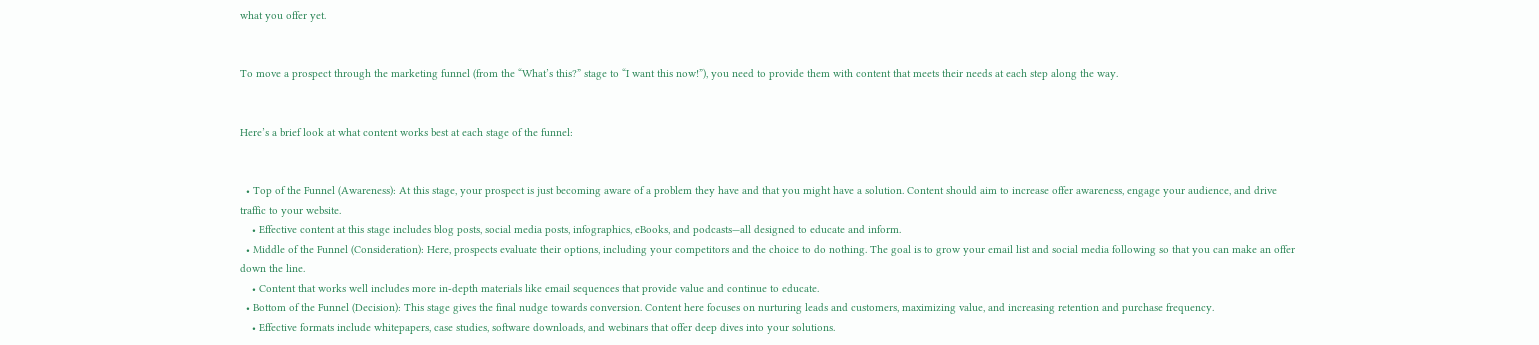what you offer yet.


To move a prospect through the marketing funnel (from the “What’s this?” stage to “I want this now!”), you need to provide them with content that meets their needs at each step along the way.


Here’s a brief look at what content works best at each stage of the funnel:


  • Top of the Funnel (Awareness): At this stage, your prospect is just becoming aware of a problem they have and that you might have a solution. Content should aim to increase offer awareness, engage your audience, and drive traffic to your website.
    • Effective content at this stage includes blog posts, social media posts, infographics, eBooks, and podcasts—all designed to educate and inform.
  • Middle of the Funnel (Consideration): Here, prospects evaluate their options, including your competitors and the choice to do nothing. The goal is to grow your email list and social media following so that you can make an offer down the line.
    • Content that works well includes more in-depth materials like email sequences that provide value and continue to educate.
  • Bottom of the Funnel (Decision): This stage gives the final nudge towards conversion. Content here focuses on nurturing leads and customers, maximizing value, and increasing retention and purchase frequency.
    • Effective formats include whitepapers, case studies, software downloads, and webinars that offer deep dives into your solutions.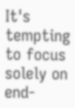It's tempting to focus solely on end-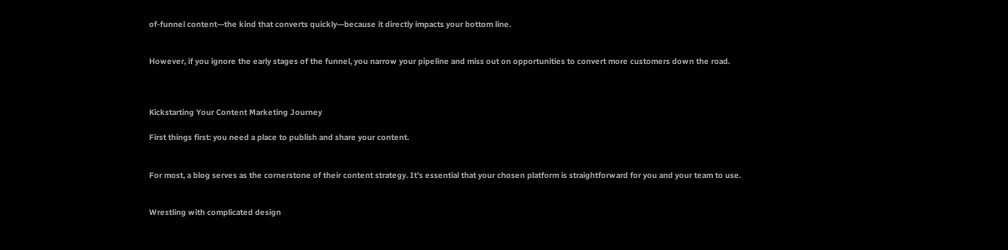of-funnel content—the kind that converts quickly—because it directly impacts your bottom line.


However, if you ignore the early stages of the funnel, you narrow your pipeline and miss out on opportunities to convert more customers down the road.



Kickstarting Your Content Marketing Journey

First things first: you need a place to publish and share your content.


For most, a blog serves as the cornerstone of their content strategy. It’s essential that your chosen platform is straightforward for you and your team to use.


Wrestling with complicated design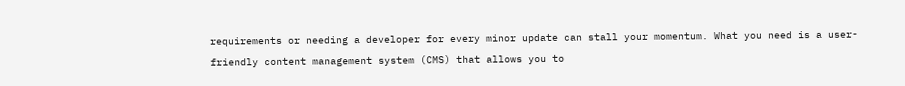requirements or needing a developer for every minor update can stall your momentum. What you need is a user-friendly content management system (CMS) that allows you to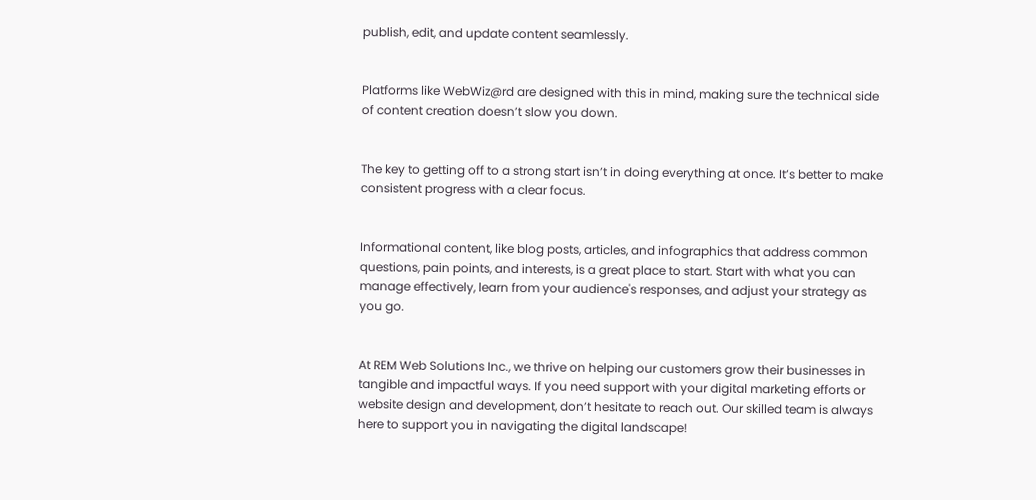publish, edit, and update content seamlessly.


Platforms like WebWiz@rd are designed with this in mind, making sure the technical side of content creation doesn’t slow you down.


The key to getting off to a strong start isn’t in doing everything at once. It’s better to make consistent progress with a clear focus.


Informational content, like blog posts, articles, and infographics that address common questions, pain points, and interests, is a great place to start. Start with what you can manage effectively, learn from your audience's responses, and adjust your strategy as you go.


At REM Web Solutions Inc., we thrive on helping our customers grow their businesses in tangible and impactful ways. If you need support with your digital marketing efforts or website design and development, don’t hesitate to reach out. Our skilled team is always here to support you in navigating the digital landscape!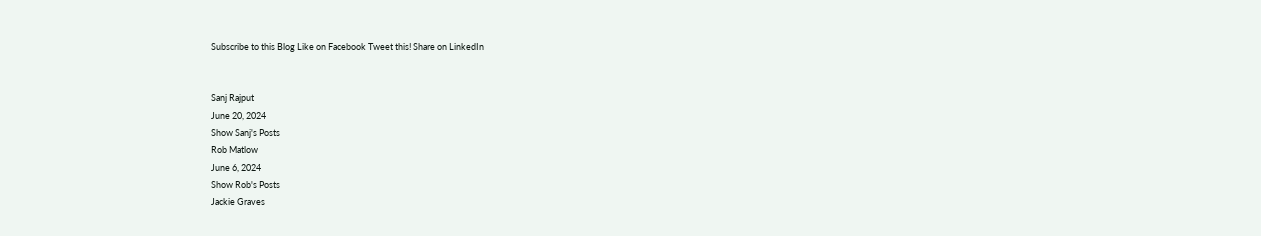Subscribe to this Blog Like on Facebook Tweet this! Share on LinkedIn


Sanj Rajput
June 20, 2024
Show Sanj's Posts
Rob Matlow
June 6, 2024
Show Rob's Posts
Jackie Graves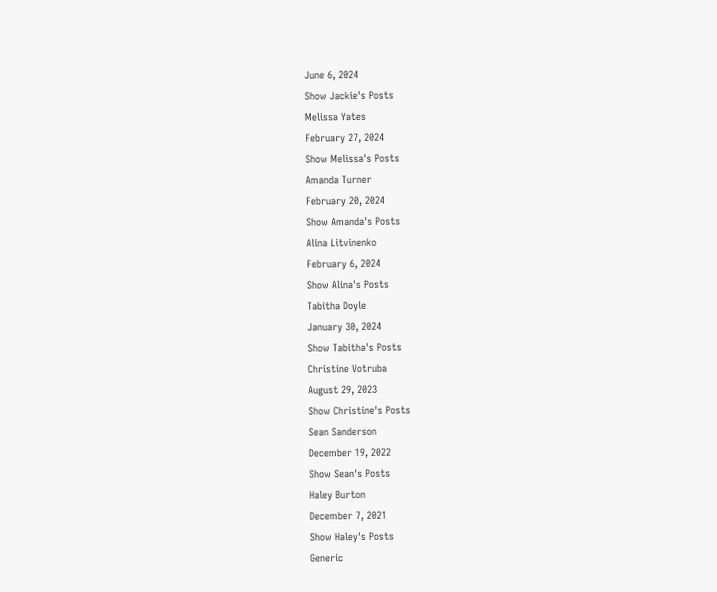June 6, 2024
Show Jackie's Posts
Melissa Yates
February 27, 2024
Show Melissa's Posts
Amanda Turner
February 20, 2024
Show Amanda's Posts
Alina Litvinenko
February 6, 2024
Show Alina's Posts
Tabitha Doyle
January 30, 2024
Show Tabitha's Posts
Christine Votruba
August 29, 2023
Show Christine's Posts
Sean Sanderson
December 19, 2022
Show Sean's Posts
Haley Burton
December 7, 2021
Show Haley's Posts
Generic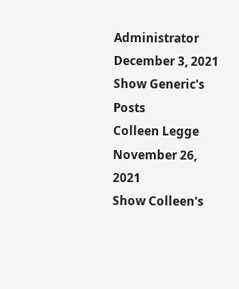Administrator
December 3, 2021
Show Generic's Posts
Colleen Legge
November 26, 2021
Show Colleen's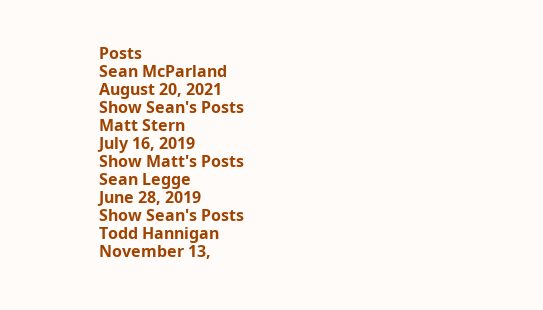Posts
Sean McParland
August 20, 2021
Show Sean's Posts
Matt Stern
July 16, 2019
Show Matt's Posts
Sean Legge
June 28, 2019
Show Sean's Posts
Todd Hannigan
November 13,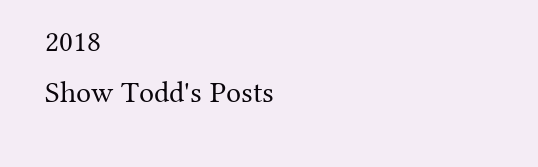2018
Show Todd's Posts